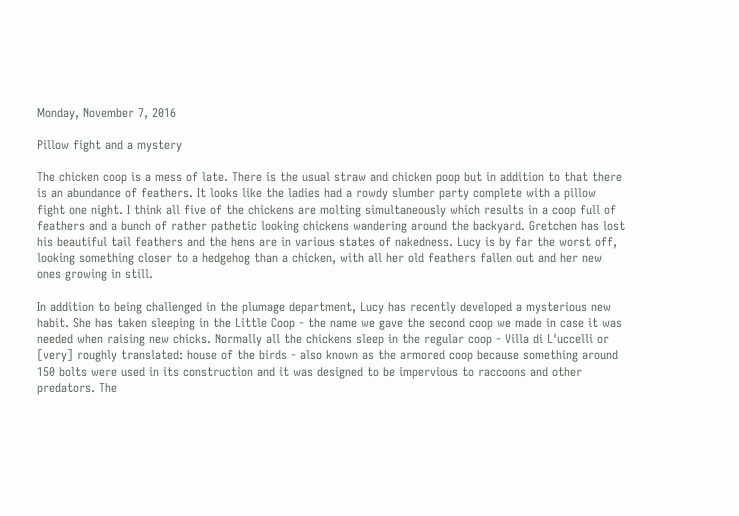Monday, November 7, 2016

Pillow fight and a mystery

The chicken coop is a mess of late. There is the usual straw and chicken poop but in addition to that there is an abundance of feathers. It looks like the ladies had a rowdy slumber party complete with a pillow fight one night. I think all five of the chickens are molting simultaneously which results in a coop full of feathers and a bunch of rather pathetic looking chickens wandering around the backyard. Gretchen has lost his beautiful tail feathers and the hens are in various states of nakedness. Lucy is by far the worst off, looking something closer to a hedgehog than a chicken, with all her old feathers fallen out and her new ones growing in still.

In addition to being challenged in the plumage department, Lucy has recently developed a mysterious new habit. She has taken sleeping in the Little Coop - the name we gave the second coop we made in case it was needed when raising new chicks. Normally all the chickens sleep in the regular coop - Villa di L'uccelli or [very] roughly translated: house of the birds - also known as the armored coop because something around 150 bolts were used in its construction and it was designed to be impervious to raccoons and other predators. The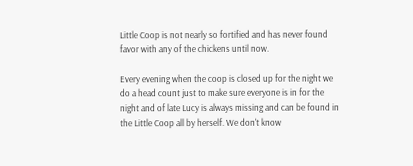Little Coop is not nearly so fortified and has never found favor with any of the chickens until now.

Every evening when the coop is closed up for the night we do a head count just to make sure everyone is in for the night and of late Lucy is always missing and can be found in the Little Coop all by herself. We don't know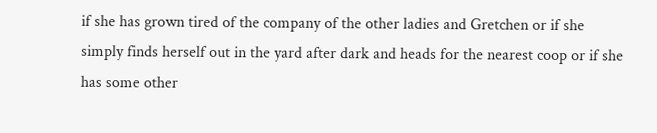if she has grown tired of the company of the other ladies and Gretchen or if she simply finds herself out in the yard after dark and heads for the nearest coop or if she has some other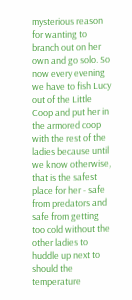mysterious reason for wanting to branch out on her own and go solo. So now every evening we have to fish Lucy out of the Little Coop and put her in the armored coop with the rest of the ladies because until we know otherwise, that is the safest place for her - safe from predators and safe from getting too cold without the other ladies to huddle up next to should the temperature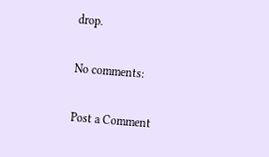drop.

No comments:

Post a Comment